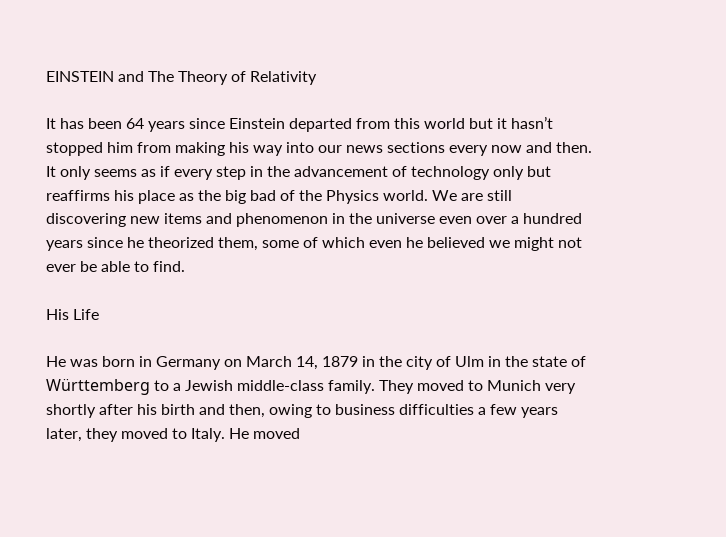EINSTEIN and The Theory of Relativity

It has been 64 years since Einstein departed from this world but it hasn’t stopped him from making his way into our news sections every now and then. It only seems as if every step in the advancement of technology only but reaffirms his place as the big bad of the Physics world. We are still discovering new items and phenomenon in the universe even over a hundred years since he theorized them, some of which even he believed we might not ever be able to find.

His Life

He was born in Germany on March 14, 1879 in the city of Ulm in the state of Württemberg to a Jewish middle-class family. They moved to Munich very shortly after his birth and then, owing to business difficulties a few years later, they moved to Italy. He moved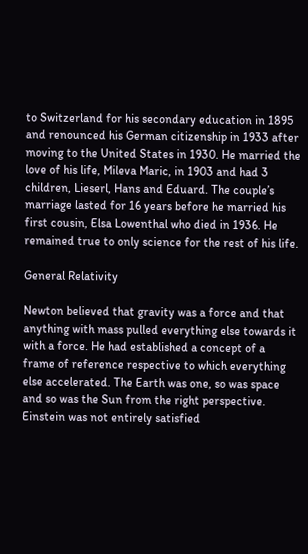to Switzerland for his secondary education in 1895 and renounced his German citizenship in 1933 after moving to the United States in 1930. He married the love of his life, Mileva Maric, in 1903 and had 3 children, Lieserl, Hans and Eduard. The couple’s marriage lasted for 16 years before he married his first cousin, Elsa Lowenthal who died in 1936. He remained true to only science for the rest of his life.

General Relativity

Newton believed that gravity was a force and that anything with mass pulled everything else towards it with a force. He had established a concept of a frame of reference respective to which everything else accelerated. The Earth was one, so was space and so was the Sun from the right perspective. Einstein was not entirely satisfied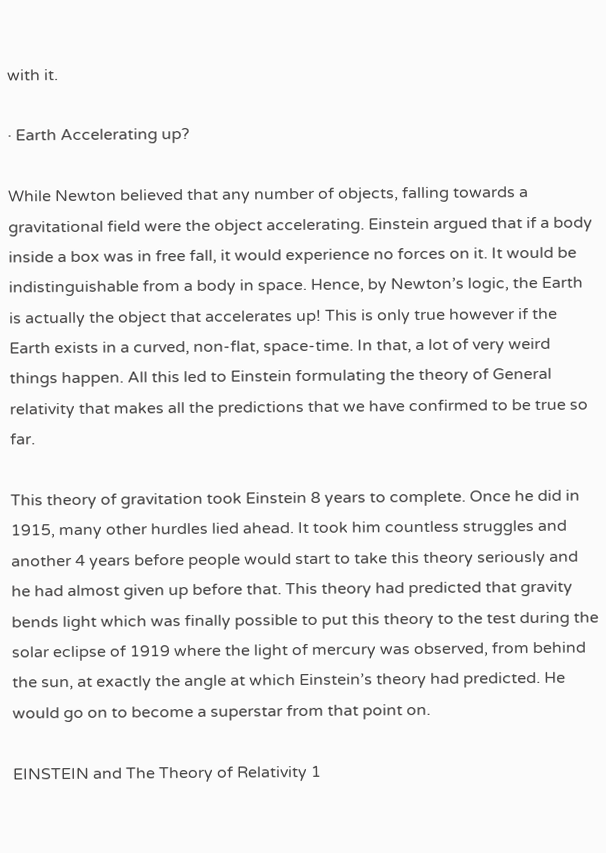with it.

· Earth Accelerating up?

While Newton believed that any number of objects, falling towards a gravitational field were the object accelerating. Einstein argued that if a body inside a box was in free fall, it would experience no forces on it. It would be indistinguishable from a body in space. Hence, by Newton’s logic, the Earth is actually the object that accelerates up! This is only true however if the Earth exists in a curved, non-flat, space-time. In that, a lot of very weird things happen. All this led to Einstein formulating the theory of General relativity that makes all the predictions that we have confirmed to be true so far.

This theory of gravitation took Einstein 8 years to complete. Once he did in 1915, many other hurdles lied ahead. It took him countless struggles and another 4 years before people would start to take this theory seriously and he had almost given up before that. This theory had predicted that gravity bends light which was finally possible to put this theory to the test during the solar eclipse of 1919 where the light of mercury was observed, from behind the sun, at exactly the angle at which Einstein’s theory had predicted. He would go on to become a superstar from that point on.

EINSTEIN and The Theory of Relativity 1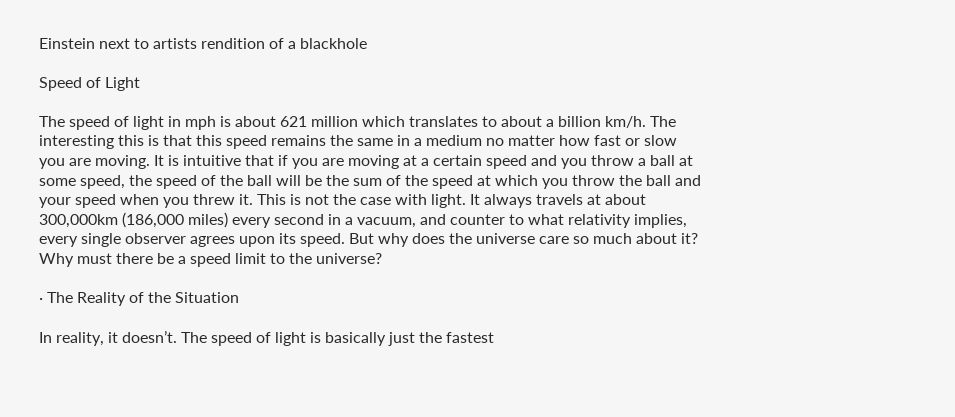Einstein next to artists rendition of a blackhole

Speed of Light

The speed of light in mph is about 621 million which translates to about a billion km/h. The interesting this is that this speed remains the same in a medium no matter how fast or slow you are moving. It is intuitive that if you are moving at a certain speed and you throw a ball at some speed, the speed of the ball will be the sum of the speed at which you throw the ball and your speed when you threw it. This is not the case with light. It always travels at about 300,000km (186,000 miles) every second in a vacuum, and counter to what relativity implies, every single observer agrees upon its speed. But why does the universe care so much about it? Why must there be a speed limit to the universe?

· The Reality of the Situation

In reality, it doesn’t. The speed of light is basically just the fastest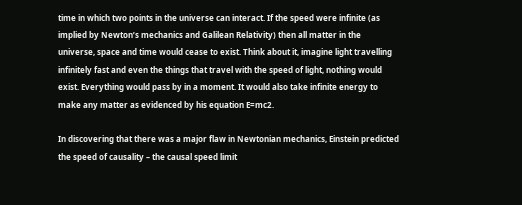time in which two points in the universe can interact. If the speed were infinite (as implied by Newton’s mechanics and Galilean Relativity) then all matter in the universe, space and time would cease to exist. Think about it, imagine light travelling infinitely fast and even the things that travel with the speed of light, nothing would exist. Everything would pass by in a moment. It would also take infinite energy to make any matter as evidenced by his equation E=mc2.

In discovering that there was a major flaw in Newtonian mechanics, Einstein predicted the speed of causality – the causal speed limit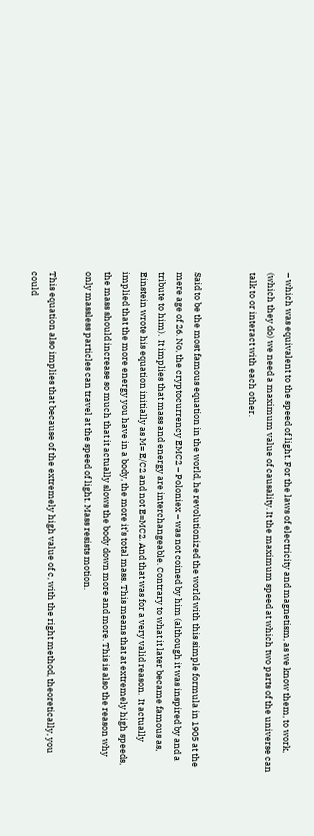– which was equivalent to the speed of light. For the laws of electricity and magnetism, as we know them, to work, (which they do) we need a maximum value of causality. It the maximum speed at which two parts of the universe can talk to or interact with each other.


Said to be the most famous equation in the world, he revolutionized the world with this simple formula in 1905 at the mere age of 26. No, the cryptocurrency EMC2 – Poloniex – was not coined by him (although it was inspired by and a tribute to him).  It implies that mass and energy are interchangeable. Contrary to what it later became famous as, Einstein wrote his equation initially as M= E/C2 and not E=MC2. And that was for a very valid reason.  It actually implied that the more energy you have in a body, the more it’s total mass. This means that at extremely high speeds, the mass should increase so much that it actually slows the body down more and more. This is also the reason why only massless particles can travel at the speed of light. Mass resists motion.

This equation also implies that because of the extremely high value of c, with the right method, theoretically, you could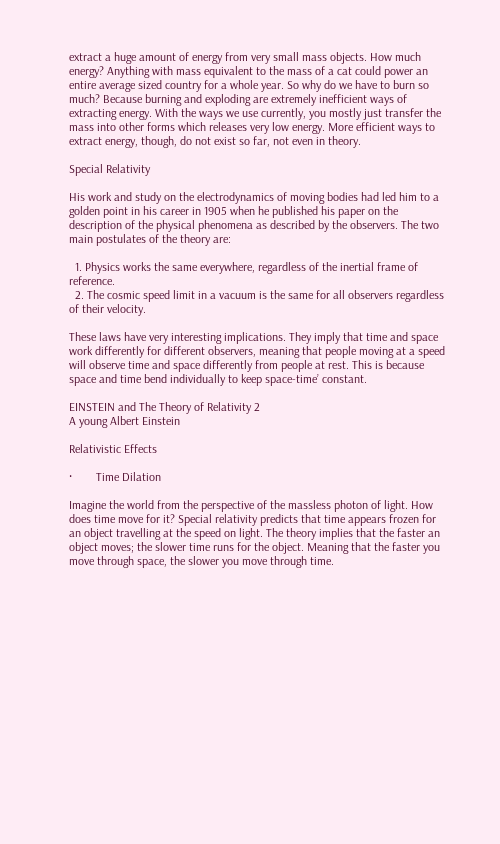extract a huge amount of energy from very small mass objects. How much energy? Anything with mass equivalent to the mass of a cat could power an entire average sized country for a whole year. So why do we have to burn so much? Because burning and exploding are extremely inefficient ways of extracting energy. With the ways we use currently, you mostly just transfer the mass into other forms which releases very low energy. More efficient ways to extract energy, though, do not exist so far, not even in theory.

Special Relativity

His work and study on the electrodynamics of moving bodies had led him to a golden point in his career in 1905 when he published his paper on the description of the physical phenomena as described by the observers. The two main postulates of the theory are:

  1. Physics works the same everywhere, regardless of the inertial frame of reference.
  2. The cosmic speed limit in a vacuum is the same for all observers regardless of their velocity.

These laws have very interesting implications. They imply that time and space work differently for different observers, meaning that people moving at a speed will observe time and space differently from people at rest. This is because space and time bend individually to keep space-time’ constant.

EINSTEIN and The Theory of Relativity 2
A young Albert Einstein

Relativistic Effects

·        Time Dilation

Imagine the world from the perspective of the massless photon of light. How does time move for it? Special relativity predicts that time appears frozen for an object travelling at the speed on light. The theory implies that the faster an object moves; the slower time runs for the object. Meaning that the faster you move through space, the slower you move through time.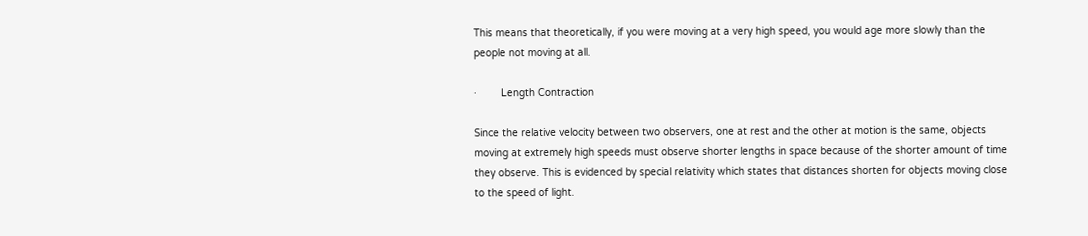This means that theoretically, if you were moving at a very high speed, you would age more slowly than the people not moving at all.

·        Length Contraction

Since the relative velocity between two observers, one at rest and the other at motion is the same, objects moving at extremely high speeds must observe shorter lengths in space because of the shorter amount of time they observe. This is evidenced by special relativity which states that distances shorten for objects moving close to the speed of light.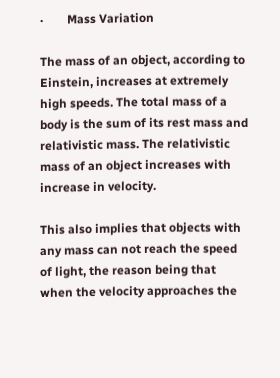·        Mass Variation

The mass of an object, according to Einstein, increases at extremely high speeds. The total mass of a body is the sum of its rest mass and relativistic mass. The relativistic mass of an object increases with increase in velocity.

This also implies that objects with any mass can not reach the speed of light, the reason being that when the velocity approaches the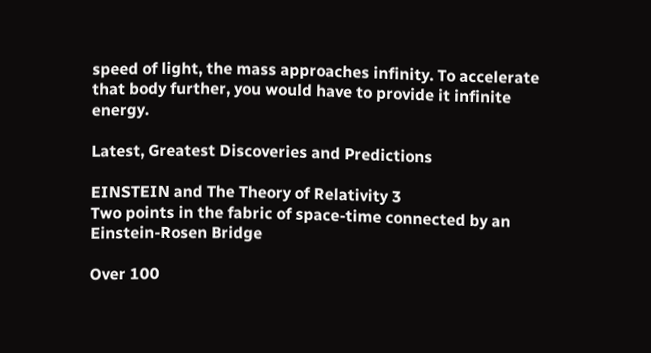speed of light, the mass approaches infinity. To accelerate that body further, you would have to provide it infinite energy.

Latest, Greatest Discoveries and Predictions

EINSTEIN and The Theory of Relativity 3
Two points in the fabric of space-time connected by an Einstein-Rosen Bridge

Over 100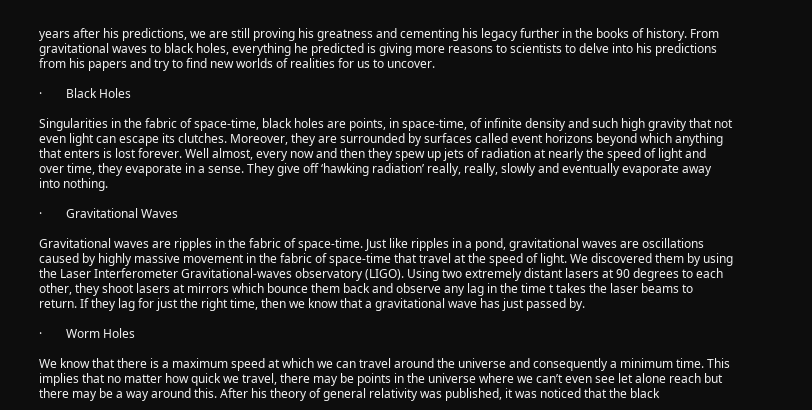years after his predictions, we are still proving his greatness and cementing his legacy further in the books of history. From gravitational waves to black holes, everything he predicted is giving more reasons to scientists to delve into his predictions from his papers and try to find new worlds of realities for us to uncover.

·        Black Holes

Singularities in the fabric of space-time, black holes are points, in space-time, of infinite density and such high gravity that not even light can escape its clutches. Moreover, they are surrounded by surfaces called event horizons beyond which anything that enters is lost forever. Well almost, every now and then they spew up jets of radiation at nearly the speed of light and over time, they evaporate in a sense. They give off ‘hawking radiation’ really, really, slowly and eventually evaporate away into nothing.

·        Gravitational Waves

Gravitational waves are ripples in the fabric of space-time. Just like ripples in a pond, gravitational waves are oscillations caused by highly massive movement in the fabric of space-time that travel at the speed of light. We discovered them by using the Laser Interferometer Gravitational-waves observatory (LIGO). Using two extremely distant lasers at 90 degrees to each other, they shoot lasers at mirrors which bounce them back and observe any lag in the time t takes the laser beams to return. If they lag for just the right time, then we know that a gravitational wave has just passed by.

·        Worm Holes

We know that there is a maximum speed at which we can travel around the universe and consequently a minimum time. This implies that no matter how quick we travel, there may be points in the universe where we can’t even see let alone reach but there may be a way around this. After his theory of general relativity was published, it was noticed that the black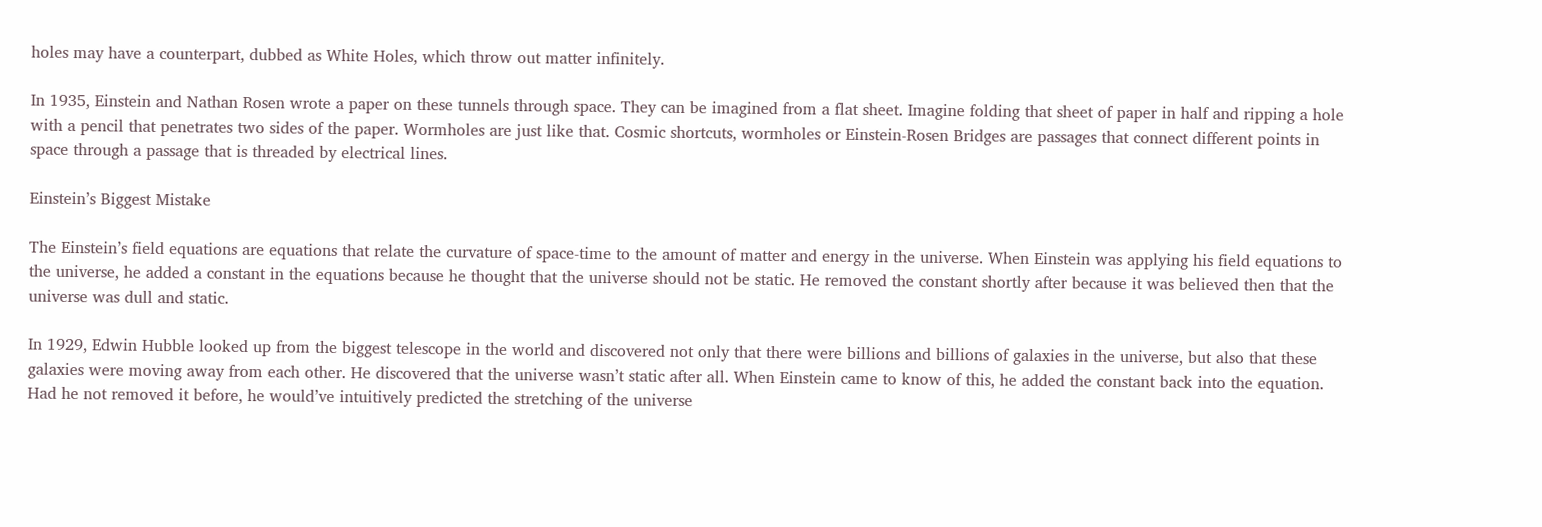holes may have a counterpart, dubbed as White Holes, which throw out matter infinitely.

In 1935, Einstein and Nathan Rosen wrote a paper on these tunnels through space. They can be imagined from a flat sheet. Imagine folding that sheet of paper in half and ripping a hole with a pencil that penetrates two sides of the paper. Wormholes are just like that. Cosmic shortcuts, wormholes or Einstein-Rosen Bridges are passages that connect different points in space through a passage that is threaded by electrical lines.

Einstein’s Biggest Mistake

The Einstein’s field equations are equations that relate the curvature of space-time to the amount of matter and energy in the universe. When Einstein was applying his field equations to the universe, he added a constant in the equations because he thought that the universe should not be static. He removed the constant shortly after because it was believed then that the universe was dull and static.

In 1929, Edwin Hubble looked up from the biggest telescope in the world and discovered not only that there were billions and billions of galaxies in the universe, but also that these galaxies were moving away from each other. He discovered that the universe wasn’t static after all. When Einstein came to know of this, he added the constant back into the equation. Had he not removed it before, he would’ve intuitively predicted the stretching of the universe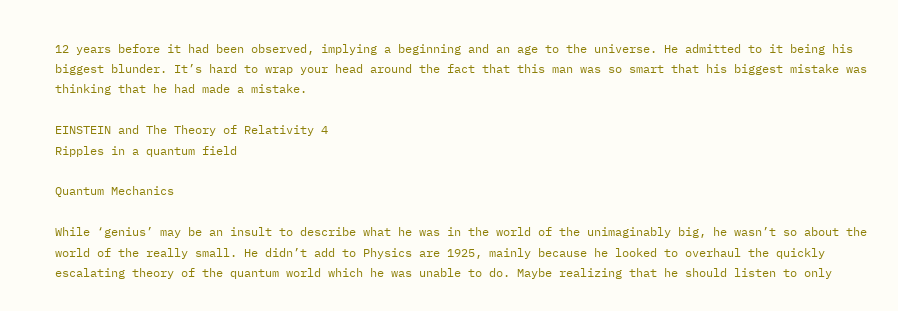12 years before it had been observed, implying a beginning and an age to the universe. He admitted to it being his biggest blunder. It’s hard to wrap your head around the fact that this man was so smart that his biggest mistake was thinking that he had made a mistake.

EINSTEIN and The Theory of Relativity 4
Ripples in a quantum field

Quantum Mechanics

While ‘genius’ may be an insult to describe what he was in the world of the unimaginably big, he wasn’t so about the world of the really small. He didn’t add to Physics are 1925, mainly because he looked to overhaul the quickly escalating theory of the quantum world which he was unable to do. Maybe realizing that he should listen to only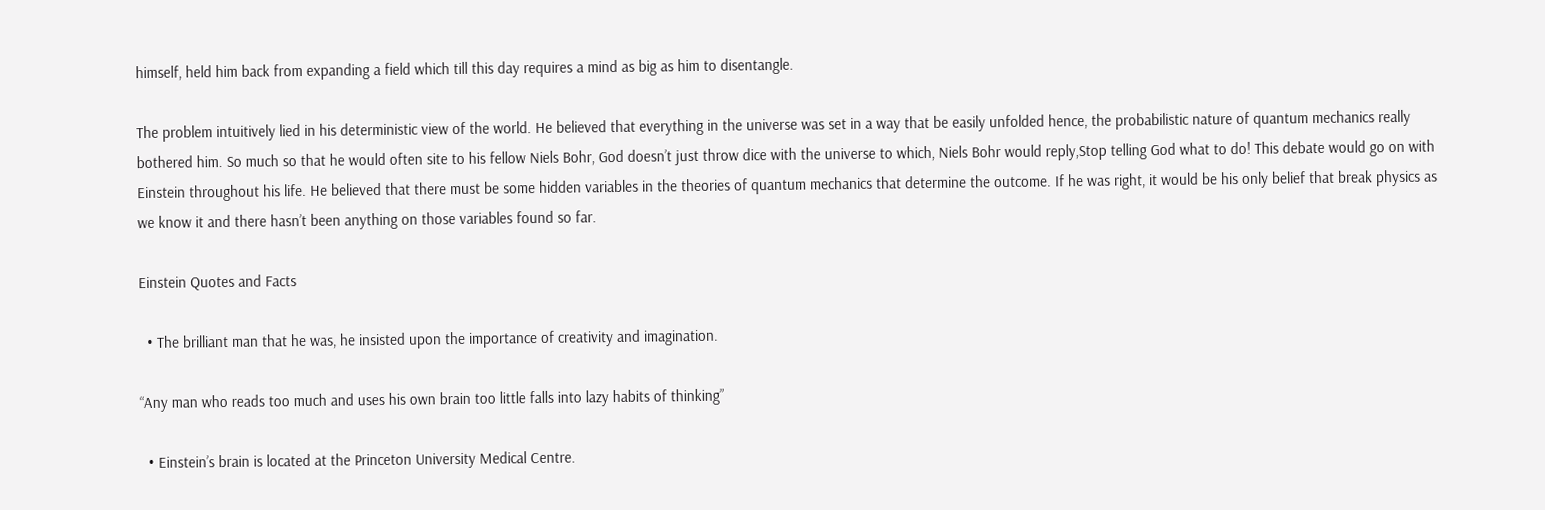himself, held him back from expanding a field which till this day requires a mind as big as him to disentangle.

The problem intuitively lied in his deterministic view of the world. He believed that everything in the universe was set in a way that be easily unfolded hence, the probabilistic nature of quantum mechanics really bothered him. So much so that he would often site to his fellow Niels Bohr, God doesn’t just throw dice with the universe to which, Niels Bohr would reply,Stop telling God what to do! This debate would go on with Einstein throughout his life. He believed that there must be some hidden variables in the theories of quantum mechanics that determine the outcome. If he was right, it would be his only belief that break physics as we know it and there hasn’t been anything on those variables found so far.

Einstein Quotes and Facts

  • The brilliant man that he was, he insisted upon the importance of creativity and imagination.

“Any man who reads too much and uses his own brain too little falls into lazy habits of thinking”

  • Einstein’s brain is located at the Princeton University Medical Centre.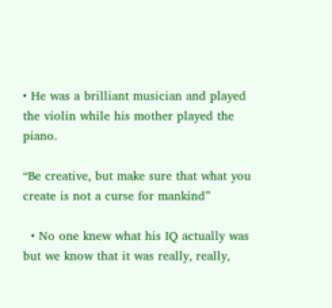• He was a brilliant musician and played the violin while his mother played the piano.

“Be creative, but make sure that what you create is not a curse for mankind”

  • No one knew what his IQ actually was but we know that it was really, really,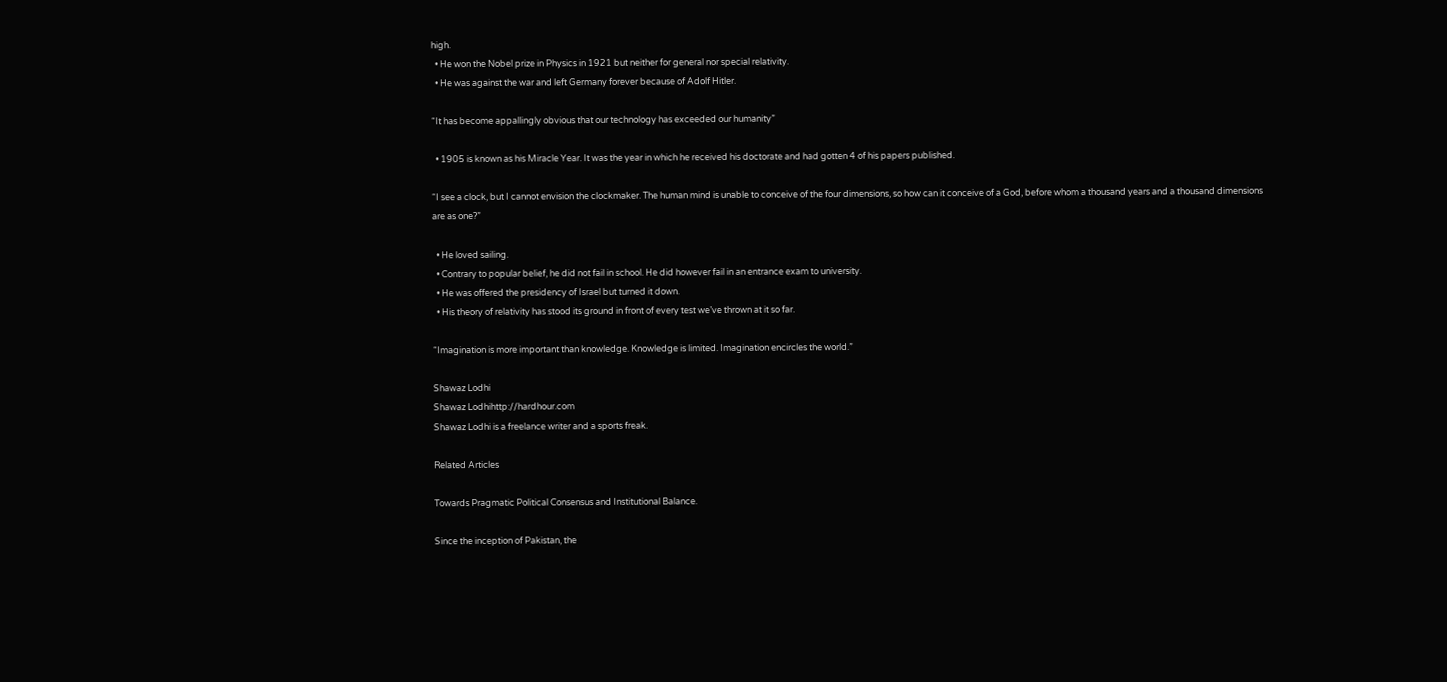high.
  • He won the Nobel prize in Physics in 1921 but neither for general nor special relativity.
  • He was against the war and left Germany forever because of Adolf Hitler.

“It has become appallingly obvious that our technology has exceeded our humanity”

  • 1905 is known as his Miracle Year. It was the year in which he received his doctorate and had gotten 4 of his papers published.

“I see a clock, but I cannot envision the clockmaker. The human mind is unable to conceive of the four dimensions, so how can it conceive of a God, before whom a thousand years and a thousand dimensions are as one?”

  • He loved sailing.
  • Contrary to popular belief, he did not fail in school. He did however fail in an entrance exam to university.
  • He was offered the presidency of Israel but turned it down.
  • His theory of relativity has stood its ground in front of every test we’ve thrown at it so far.

“Imagination is more important than knowledge. Knowledge is limited. Imagination encircles the world.”

Shawaz Lodhi
Shawaz Lodhihttp://hardhour.com
Shawaz Lodhi is a freelance writer and a sports freak.

Related Articles

Towards Pragmatic Political Consensus and Institutional Balance.

Since the inception of Pakistan, the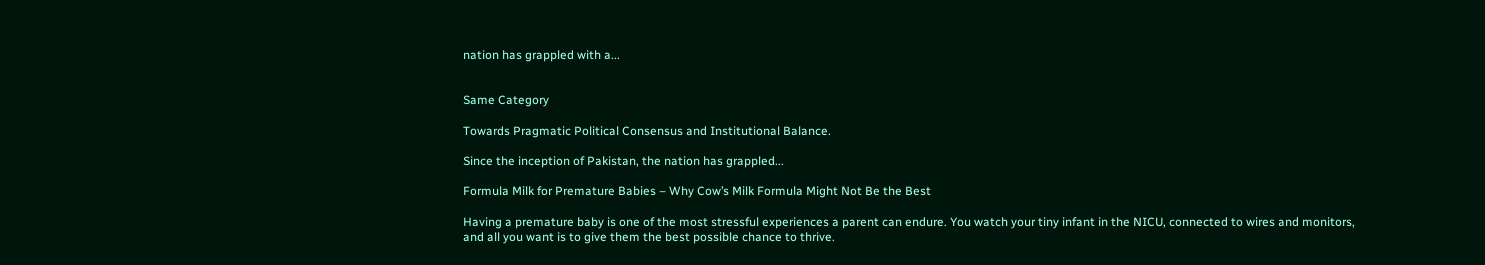nation has grappled with a...


Same Category

Towards Pragmatic Political Consensus and Institutional Balance.

Since the inception of Pakistan, the nation has grappled...

Formula Milk for Premature Babies – Why Cow’s Milk Formula Might Not Be the Best

Having a premature baby is one of the most stressful experiences a parent can endure. You watch your tiny infant in the NICU, connected to wires and monitors, and all you want is to give them the best possible chance to thrive.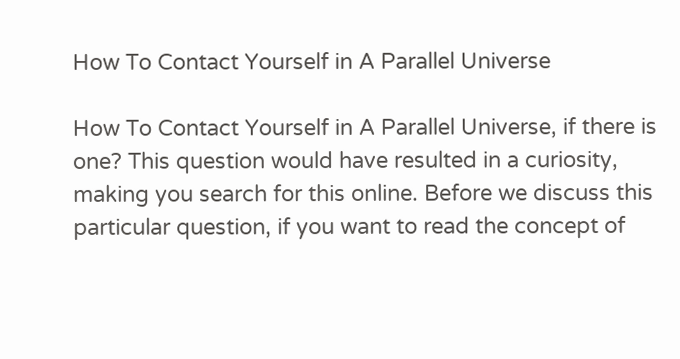How To Contact Yourself in A Parallel Universe

How To Contact Yourself in A Parallel Universe, if there is one? This question would have resulted in a curiosity, making you search for this online. Before we discuss this particular question, if you want to read the concept of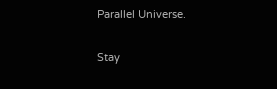Parallel Universe.

Stay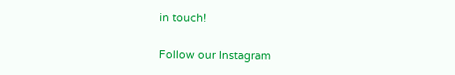in touch!

Follow our Instagram